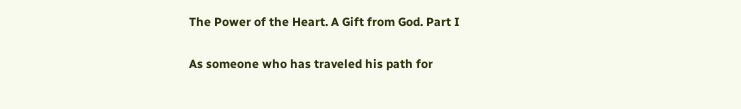The Power of the Heart. A Gift from God. Part I

As someone who has traveled his path for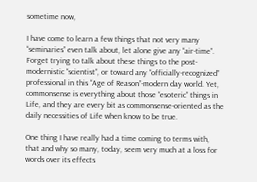sometime now,

I have come to learn a few things that not very many “seminaries” even talk about, let alone give any “air-time”. Forget trying to talk about these things to the post-modernistic “scientist”, or toward any “officially-recognized” professional in this “Age of Reason”-modern day world. Yet, commonsense is everything about those “esoteric” things in Life, and they are every bit as commonsense-oriented as the daily necessities of Life when know to be true.

One thing I have really had a time coming to terms with, that and why so many, today, seem very much at a loss for words over its effects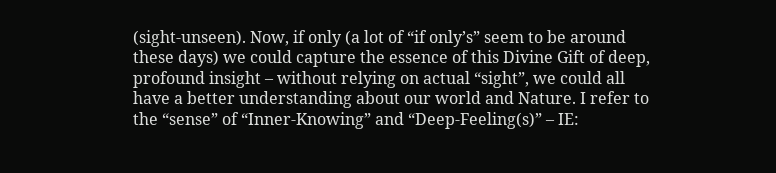(sight-unseen). Now, if only (a lot of “if only’s” seem to be around these days) we could capture the essence of this Divine Gift of deep, profound insight – without relying on actual “sight”, we could all have a better understanding about our world and Nature. I refer to the “sense” of “Inner-Knowing” and “Deep-Feeling(s)” – IE: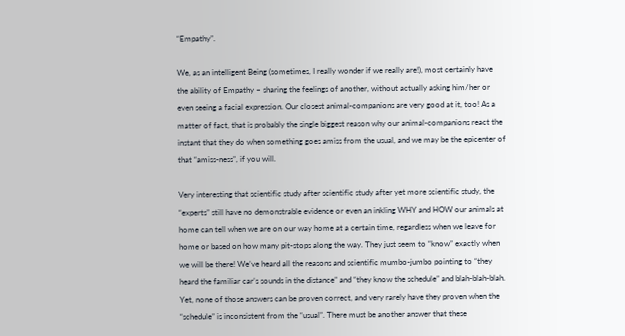“Empathy”.

We, as an intelligent Being (sometimes, I really wonder if we really are!), most certainly have the ability of Empathy – sharing the feelings of another, without actually asking him/her or even seeing a facial expression. Our closest animal-companions are very good at it, too! As a matter of fact, that is probably the single biggest reason why our animal-companions react the instant that they do when something goes amiss from the usual, and we may be the epicenter of that “amiss-ness”, if you will.

Very interesting that scientific study after scientific study after yet more scientific study, the “experts” still have no demonstrable evidence or even an inkling WHY and HOW our animals at home can tell when we are on our way home at a certain time, regardless when we leave for home or based on how many pit-stops along the way. They just seem to “know” exactly when we will be there! We’ve heard all the reasons and scientific mumbo-jumbo pointing to “they heard the familiar car’s sounds in the distance” and “they know the schedule” and blah-blah-blah. Yet, none of those answers can be proven correct, and very rarely have they proven when the “schedule” is inconsistent from the “usual”. There must be another answer that these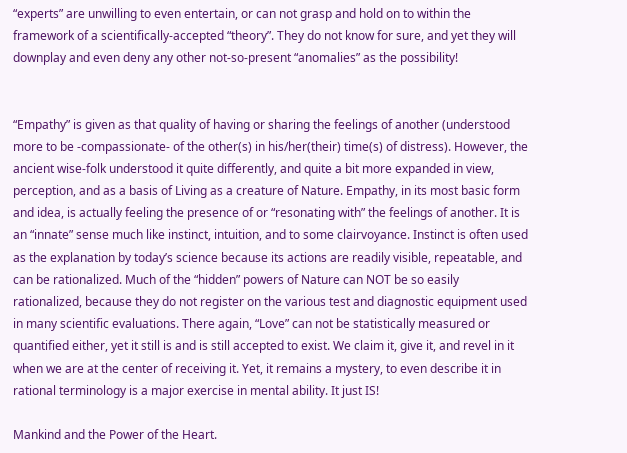“experts” are unwilling to even entertain, or can not grasp and hold on to within the framework of a scientifically-accepted “theory”. They do not know for sure, and yet they will downplay and even deny any other not-so-present “anomalies” as the possibility!


“Empathy” is given as that quality of having or sharing the feelings of another (understood more to be -compassionate- of the other(s) in his/her(their) time(s) of distress). However, the ancient wise-folk understood it quite differently, and quite a bit more expanded in view, perception, and as a basis of Living as a creature of Nature. Empathy, in its most basic form and idea, is actually feeling the presence of or “resonating with” the feelings of another. It is an “innate” sense much like instinct, intuition, and to some clairvoyance. Instinct is often used as the explanation by today’s science because its actions are readily visible, repeatable, and can be rationalized. Much of the “hidden” powers of Nature can NOT be so easily rationalized, because they do not register on the various test and diagnostic equipment used in many scientific evaluations. There again, “Love” can not be statistically measured or quantified either, yet it still is and is still accepted to exist. We claim it, give it, and revel in it when we are at the center of receiving it. Yet, it remains a mystery, to even describe it in rational terminology is a major exercise in mental ability. It just IS!

Mankind and the Power of the Heart.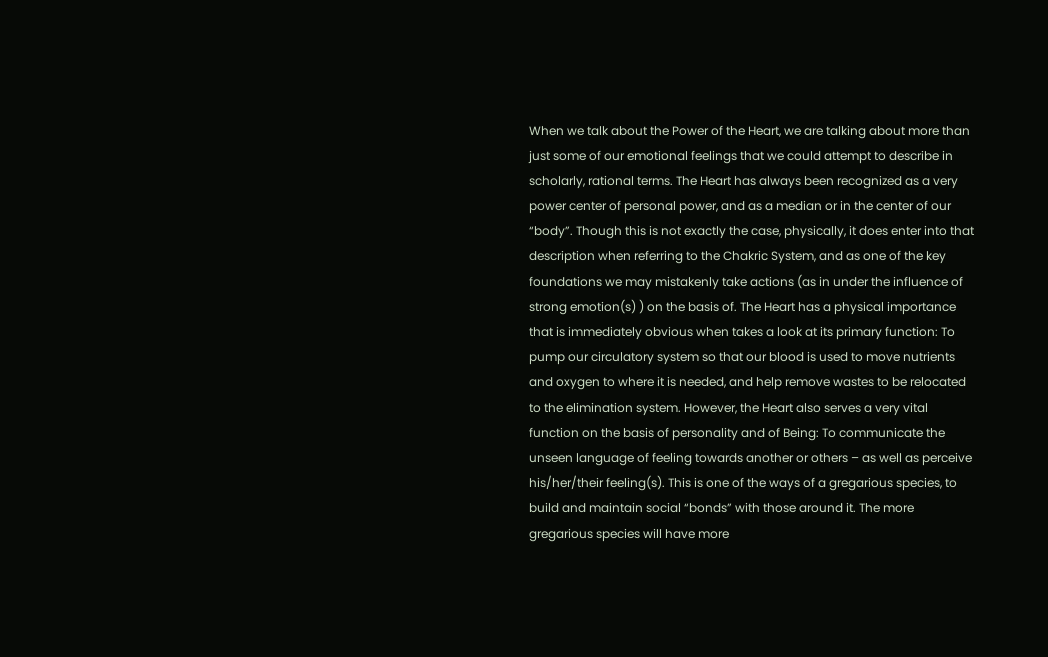When we talk about the Power of the Heart, we are talking about more than just some of our emotional feelings that we could attempt to describe in scholarly, rational terms. The Heart has always been recognized as a very power center of personal power, and as a median or in the center of our “body”. Though this is not exactly the case, physically, it does enter into that description when referring to the Chakric System, and as one of the key foundations we may mistakenly take actions (as in under the influence of strong emotion(s) ) on the basis of. The Heart has a physical importance that is immediately obvious when takes a look at its primary function: To pump our circulatory system so that our blood is used to move nutrients and oxygen to where it is needed, and help remove wastes to be relocated to the elimination system. However, the Heart also serves a very vital function on the basis of personality and of Being: To communicate the unseen language of feeling towards another or others – as well as perceive his/her/their feeling(s). This is one of the ways of a gregarious species, to build and maintain social “bonds” with those around it. The more gregarious species will have more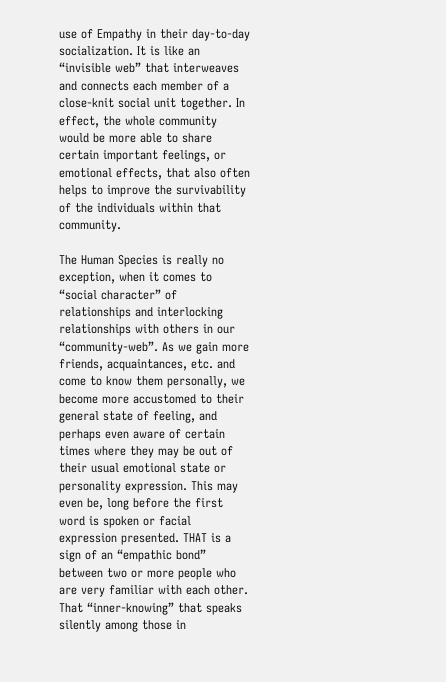use of Empathy in their day-to-day socialization. It is like an “invisible web” that interweaves and connects each member of a close-knit social unit together. In effect, the whole community would be more able to share certain important feelings, or emotional effects, that also often helps to improve the survivability of the individuals within that community.

The Human Species is really no exception, when it comes to “social character” of relationships and interlocking relationships with others in our “community-web”. As we gain more friends, acquaintances, etc. and come to know them personally, we become more accustomed to their general state of feeling, and perhaps even aware of certain times where they may be out of their usual emotional state or personality expression. This may even be, long before the first word is spoken or facial expression presented. THAT is a sign of an “empathic bond” between two or more people who are very familiar with each other. That “inner-knowing” that speaks silently among those in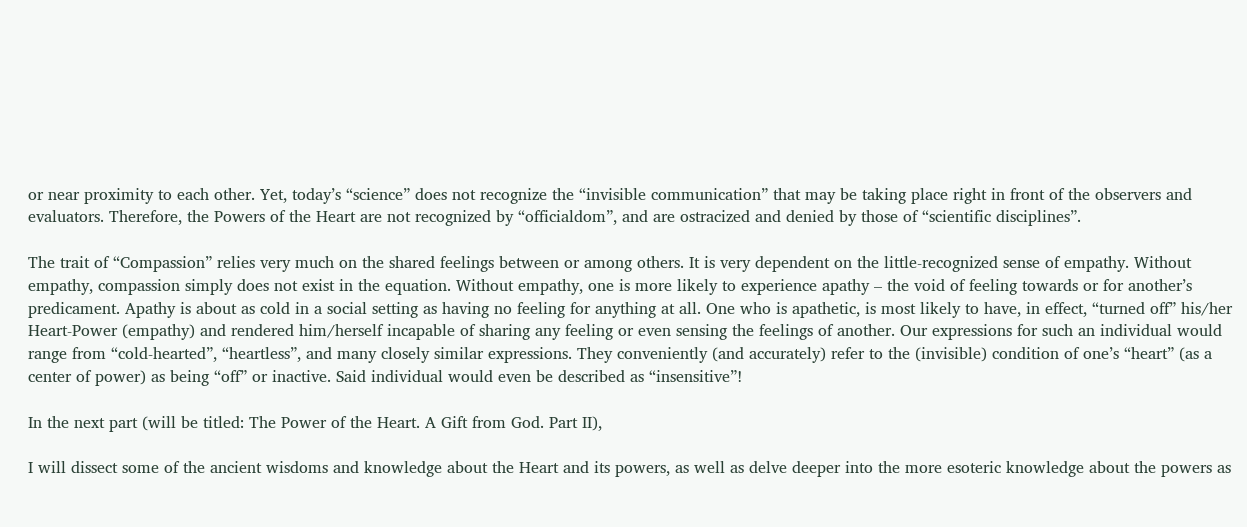or near proximity to each other. Yet, today’s “science” does not recognize the “invisible communication” that may be taking place right in front of the observers and evaluators. Therefore, the Powers of the Heart are not recognized by “officialdom”, and are ostracized and denied by those of “scientific disciplines”.

The trait of “Compassion” relies very much on the shared feelings between or among others. It is very dependent on the little-recognized sense of empathy. Without empathy, compassion simply does not exist in the equation. Without empathy, one is more likely to experience apathy – the void of feeling towards or for another’s predicament. Apathy is about as cold in a social setting as having no feeling for anything at all. One who is apathetic, is most likely to have, in effect, “turned off” his/her Heart-Power (empathy) and rendered him/herself incapable of sharing any feeling or even sensing the feelings of another. Our expressions for such an individual would range from “cold-hearted”, “heartless”, and many closely similar expressions. They conveniently (and accurately) refer to the (invisible) condition of one’s “heart” (as a center of power) as being “off” or inactive. Said individual would even be described as “insensitive”!

In the next part (will be titled: The Power of the Heart. A Gift from God. Part II),

I will dissect some of the ancient wisdoms and knowledge about the Heart and its powers, as well as delve deeper into the more esoteric knowledge about the powers as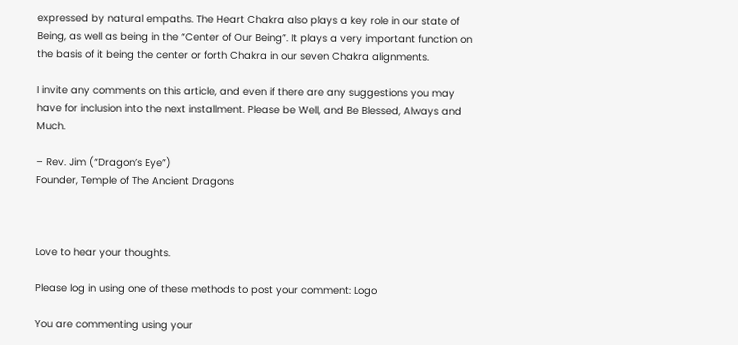expressed by natural empaths. The Heart Chakra also plays a key role in our state of Being, as well as being in the “Center of Our Being”. It plays a very important function on the basis of it being the center or forth Chakra in our seven Chakra alignments.

I invite any comments on this article, and even if there are any suggestions you may have for inclusion into the next installment. Please be Well, and Be Blessed, Always and Much.

– Rev. Jim (“Dragon’s Eye”)
Founder, Temple of The Ancient Dragons



Love to hear your thoughts.

Please log in using one of these methods to post your comment: Logo

You are commenting using your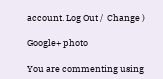account. Log Out /  Change )

Google+ photo

You are commenting using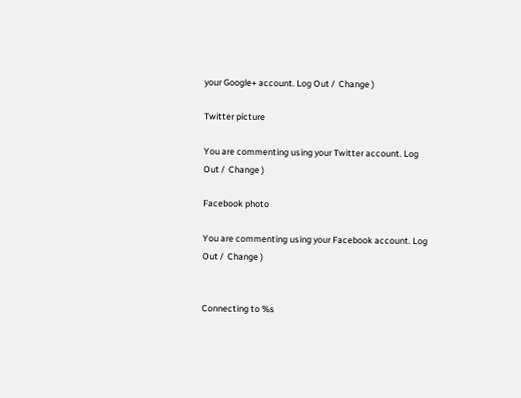your Google+ account. Log Out /  Change )

Twitter picture

You are commenting using your Twitter account. Log Out /  Change )

Facebook photo

You are commenting using your Facebook account. Log Out /  Change )


Connecting to %s